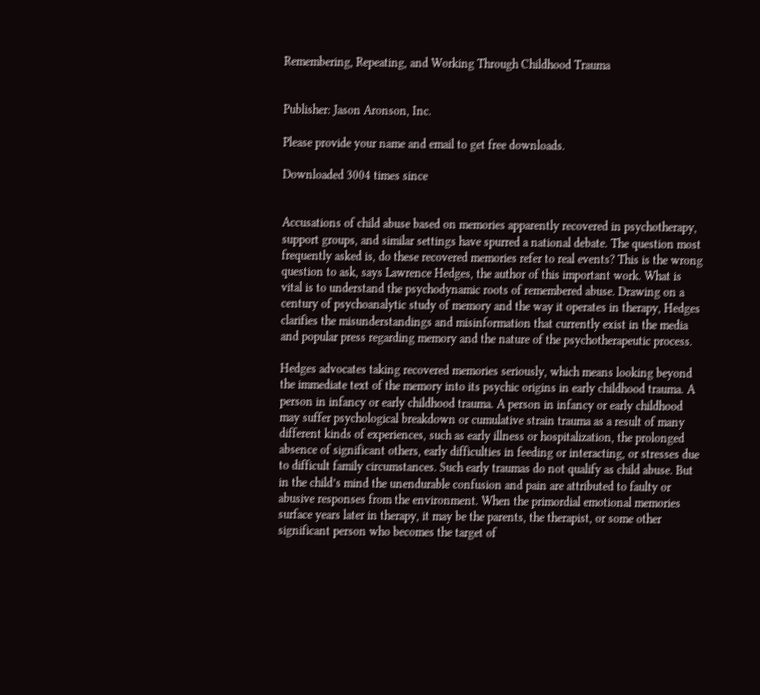Remembering, Repeating, and Working Through Childhood Trauma


Publisher: Jason Aronson, Inc.

Please provide your name and email to get free downloads.

Downloaded 3004 times since


Accusations of child abuse based on memories apparently recovered in psychotherapy, support groups, and similar settings have spurred a national debate. The question most frequently asked is, do these recovered memories refer to real events? This is the wrong question to ask, says Lawrence Hedges, the author of this important work. What is vital is to understand the psychodynamic roots of remembered abuse. Drawing on a century of psychoanalytic study of memory and the way it operates in therapy, Hedges clarifies the misunderstandings and misinformation that currently exist in the media and popular press regarding memory and the nature of the psychotherapeutic process.

Hedges advocates taking recovered memories seriously, which means looking beyond the immediate text of the memory into its psychic origins in early childhood trauma. A person in infancy or early childhood trauma. A person in infancy or early childhood may suffer psychological breakdown or cumulative strain trauma as a result of many different kinds of experiences, such as early illness or hospitalization, the prolonged absence of significant others, early difficulties in feeding or interacting, or stresses due to difficult family circumstances. Such early traumas do not qualify as child abuse. But in the child’s mind the unendurable confusion and pain are attributed to faulty or abusive responses from the environment. When the primordial emotional memories surface years later in therapy, it may be the parents, the therapist, or some other significant person who becomes the target of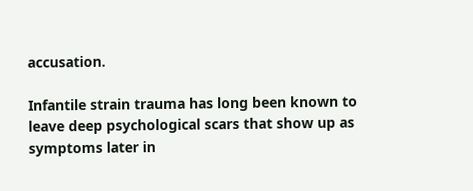accusation.

Infantile strain trauma has long been known to leave deep psychological scars that show up as symptoms later in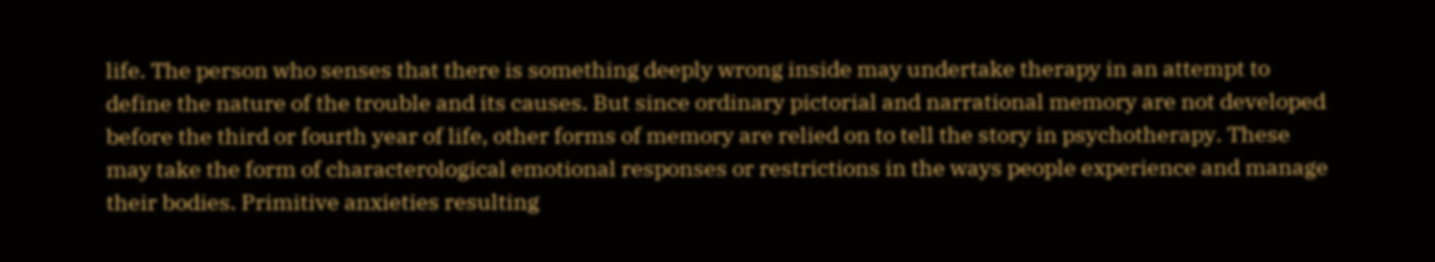life. The person who senses that there is something deeply wrong inside may undertake therapy in an attempt to define the nature of the trouble and its causes. But since ordinary pictorial and narrational memory are not developed before the third or fourth year of life, other forms of memory are relied on to tell the story in psychotherapy. These may take the form of characterological emotional responses or restrictions in the ways people experience and manage their bodies. Primitive anxieties resulting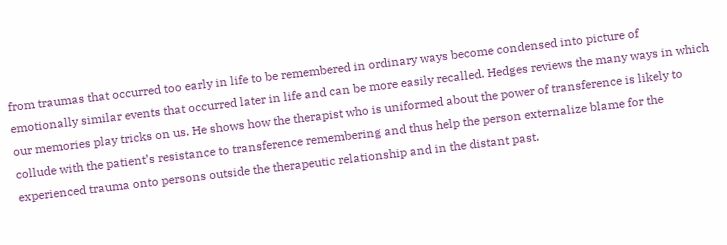from traumas that occurred too early in life to be remembered in ordinary ways become condensed into picture of emotionally similar events that occurred later in life and can be more easily recalled. Hedges reviews the many ways in which our memories play tricks on us. He shows how the therapist who is uniformed about the power of transference is likely to collude with the patient’s resistance to transference remembering and thus help the person externalize blame for the experienced trauma onto persons outside the therapeutic relationship and in the distant past.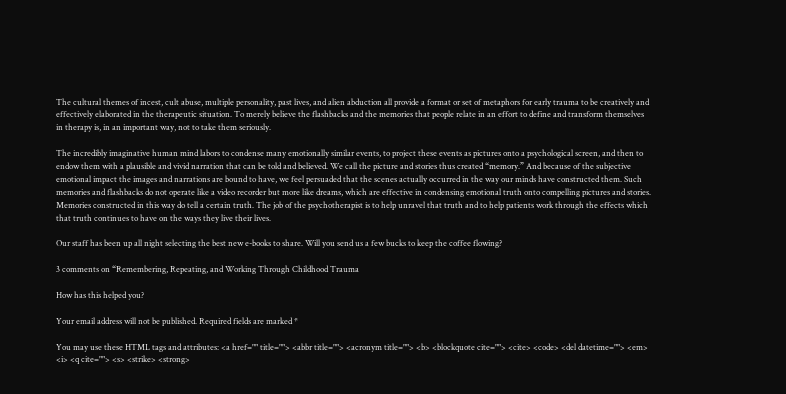The cultural themes of incest, cult abuse, multiple personality, past lives, and alien abduction all provide a format or set of metaphors for early trauma to be creatively and effectively elaborated in the therapeutic situation. To merely believe the flashbacks and the memories that people relate in an effort to define and transform themselves in therapy is, in an important way, not to take them seriously.

The incredibly imaginative human mind labors to condense many emotionally similar events, to project these events as pictures onto a psychological screen, and then to endow them with a plausible and vivid narration that can be told and believed. We call the picture and stories thus created “memory.” And because of the subjective emotional impact the images and narrations are bound to have, we feel persuaded that the scenes actually occurred in the way our minds have constructed them. Such memories and flashbacks do not operate like a video recorder but more like dreams, which are effective in condensing emotional truth onto compelling pictures and stories. Memories constructed in this way do tell a certain truth. The job of the psychotherapist is to help unravel that truth and to help patients work through the effects which that truth continues to have on the ways they live their lives.

Our staff has been up all night selecting the best new e-books to share. Will you send us a few bucks to keep the coffee flowing?

3 comments on “Remembering, Repeating, and Working Through Childhood Trauma

How has this helped you?

Your email address will not be published. Required fields are marked *

You may use these HTML tags and attributes: <a href="" title=""> <abbr title=""> <acronym title=""> <b> <blockquote cite=""> <cite> <code> <del datetime=""> <em> <i> <q cite=""> <s> <strike> <strong>